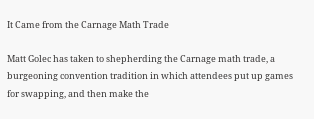It Came from the Carnage Math Trade

Matt Golec has taken to shepherding the Carnage math trade, a burgeoning convention tradition in which attendees put up games for swapping, and then make the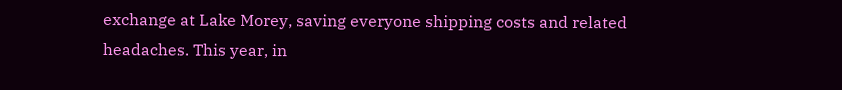exchange at Lake Morey, saving everyone shipping costs and related headaches. This year, in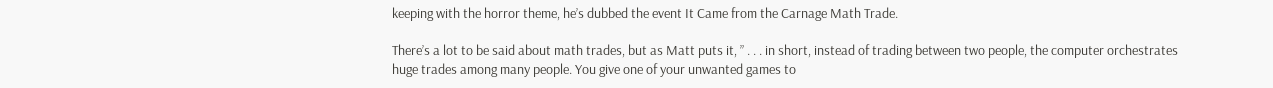keeping with the horror theme, he’s dubbed the event It Came from the Carnage Math Trade.

There’s a lot to be said about math trades, but as Matt puts it, ” . . . in short, instead of trading between two people, the computer orchestrates huge trades among many people. You give one of your unwanted games to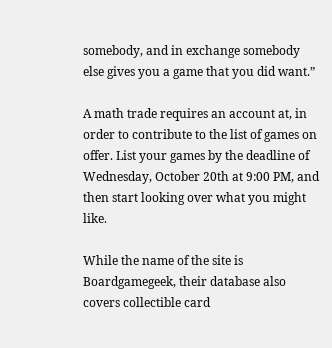somebody, and in exchange somebody else gives you a game that you did want.”

A math trade requires an account at, in order to contribute to the list of games on offer. List your games by the deadline of Wednesday, October 20th at 9:00 PM, and then start looking over what you might like.

While the name of the site is Boardgamegeek, their database also covers collectible card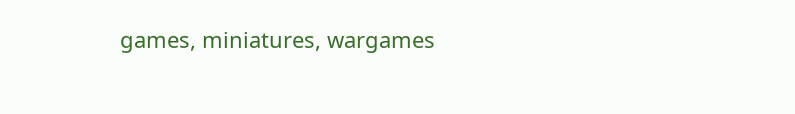games, miniatures, wargames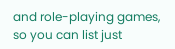and role-playing games, so you can list just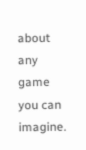about any game you can imagine.